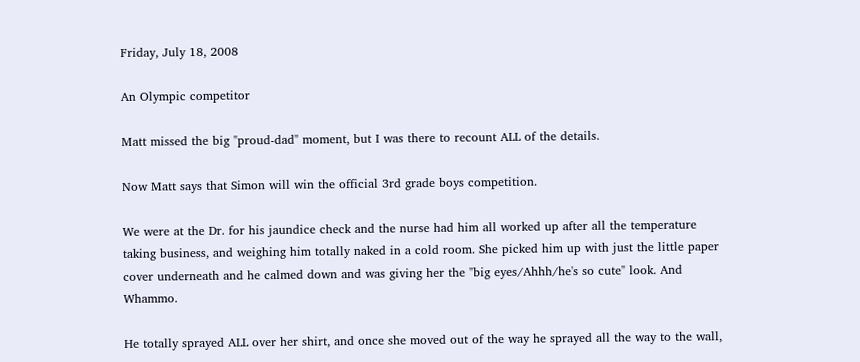Friday, July 18, 2008

An Olympic competitor

Matt missed the big "proud-dad" moment, but I was there to recount ALL of the details.

Now Matt says that Simon will win the official 3rd grade boys competition.

We were at the Dr. for his jaundice check and the nurse had him all worked up after all the temperature taking business, and weighing him totally naked in a cold room. She picked him up with just the little paper cover underneath and he calmed down and was giving her the "big eyes/Ahhh/he's so cute" look. And Whammo.

He totally sprayed ALL over her shirt, and once she moved out of the way he sprayed all the way to the wall,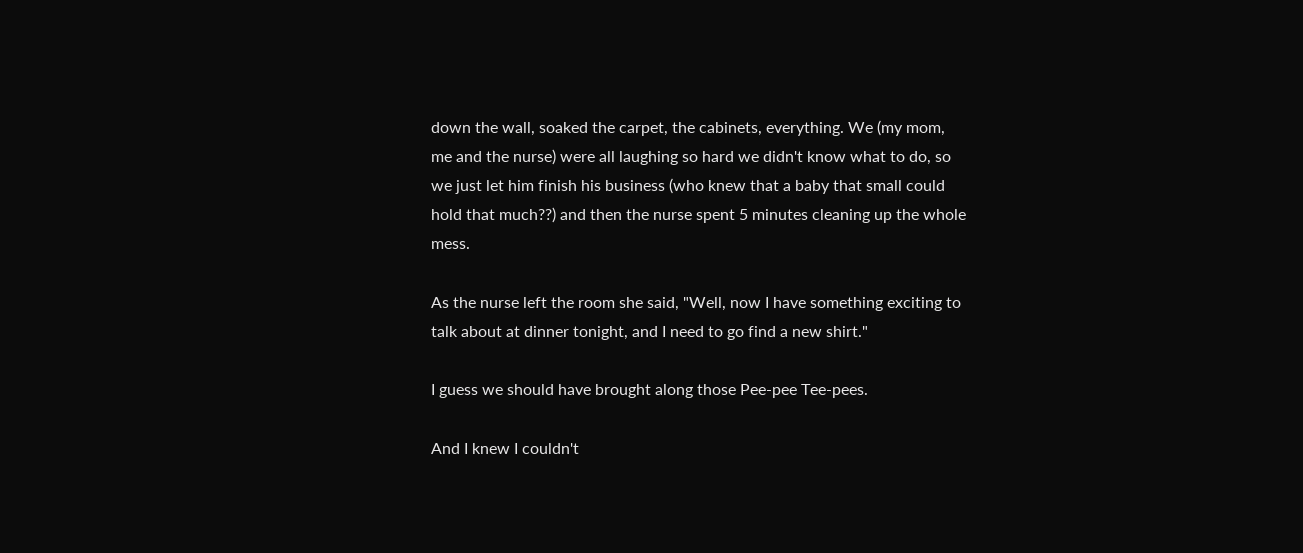down the wall, soaked the carpet, the cabinets, everything. We (my mom, me and the nurse) were all laughing so hard we didn't know what to do, so we just let him finish his business (who knew that a baby that small could hold that much??) and then the nurse spent 5 minutes cleaning up the whole mess.

As the nurse left the room she said, "Well, now I have something exciting to talk about at dinner tonight, and I need to go find a new shirt."

I guess we should have brought along those Pee-pee Tee-pees.

And I knew I couldn't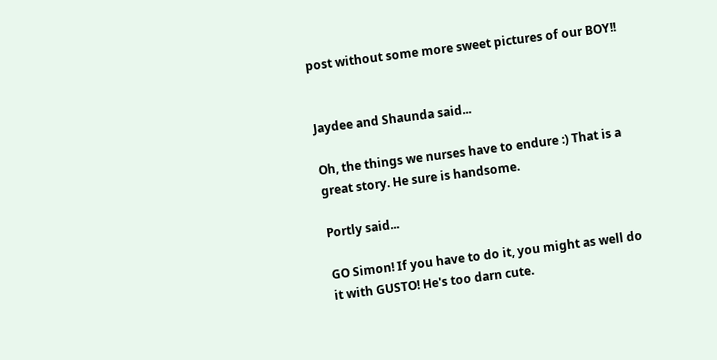post without some more sweet pictures of our BOY!!


Jaydee and Shaunda said...

Oh, the things we nurses have to endure :) That is a great story. He sure is handsome.

Portly said...

GO Simon! If you have to do it, you might as well do it with GUSTO! He's too darn cute.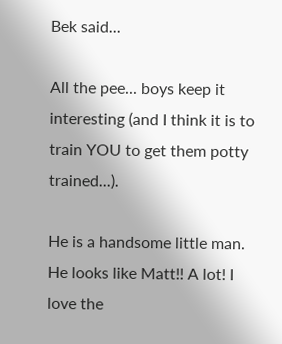Bek said...

All the pee... boys keep it interesting (and I think it is to train YOU to get them potty trained...).

He is a handsome little man. He looks like Matt!! A lot! I love the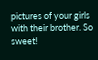pictures of your girls with their brother. So sweet!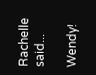Rachelle said...

Wendy!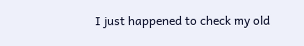I just happened to check my old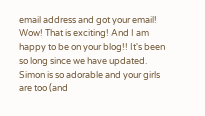email address and got your email! Wow! That is exciting! And I am happy to be on your blog!! It's been so long since we have updated. Simon is so adorable and your girls are too (and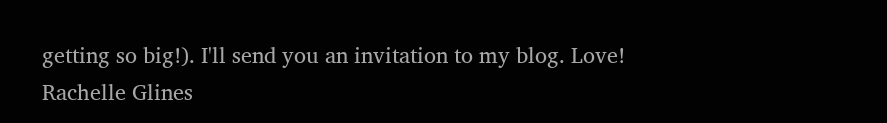getting so big!). I'll send you an invitation to my blog. Love!
Rachelle Glines